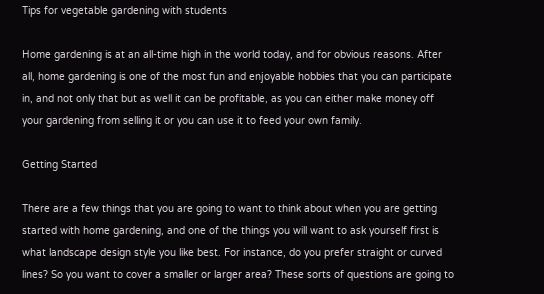Tips for vegetable gardening with students

Home gardening is at an all-time high in the world today, and for obvious reasons. After all, home gardening is one of the most fun and enjoyable hobbies that you can participate in, and not only that but as well it can be profitable, as you can either make money off your gardening from selling it or you can use it to feed your own family.

Getting Started

There are a few things that you are going to want to think about when you are getting started with home gardening, and one of the things you will want to ask yourself first is what landscape design style you like best. For instance, do you prefer straight or curved lines? So you want to cover a smaller or larger area? These sorts of questions are going to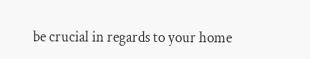be crucial in regards to your home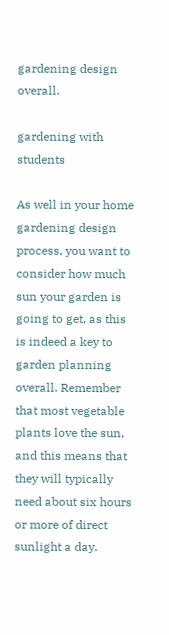gardening design overall.

gardening with students

As well in your home gardening design process, you want to consider how much sun your garden is going to get, as this is indeed a key to garden planning overall. Remember that most vegetable plants love the sun, and this means that they will typically need about six hours or more of direct sunlight a day.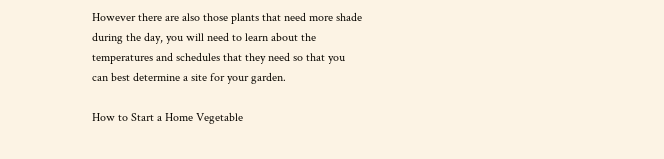However there are also those plants that need more shade during the day, you will need to learn about the temperatures and schedules that they need so that you can best determine a site for your garden.

How to Start a Home Vegetable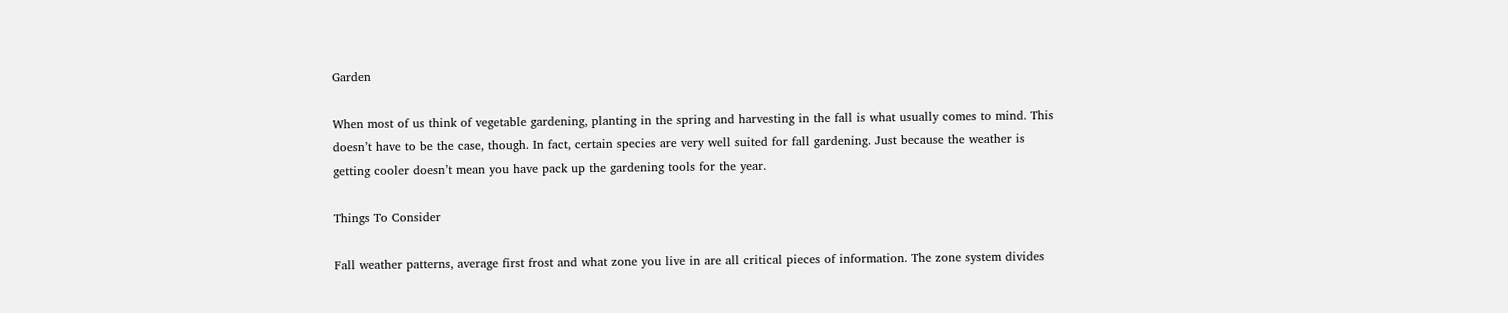Garden

When most of us think of vegetable gardening, planting in the spring and harvesting in the fall is what usually comes to mind. This doesn’t have to be the case, though. In fact, certain species are very well suited for fall gardening. Just because the weather is getting cooler doesn’t mean you have pack up the gardening tools for the year.

Things To Consider

Fall weather patterns, average first frost and what zone you live in are all critical pieces of information. The zone system divides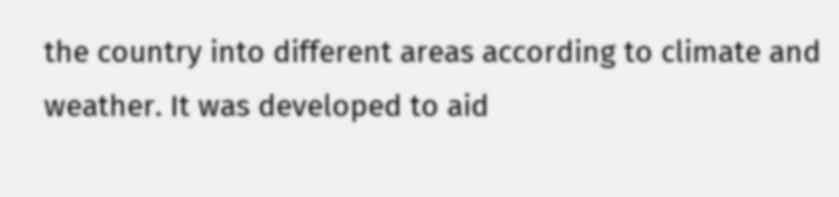the country into different areas according to climate and weather. It was developed to aid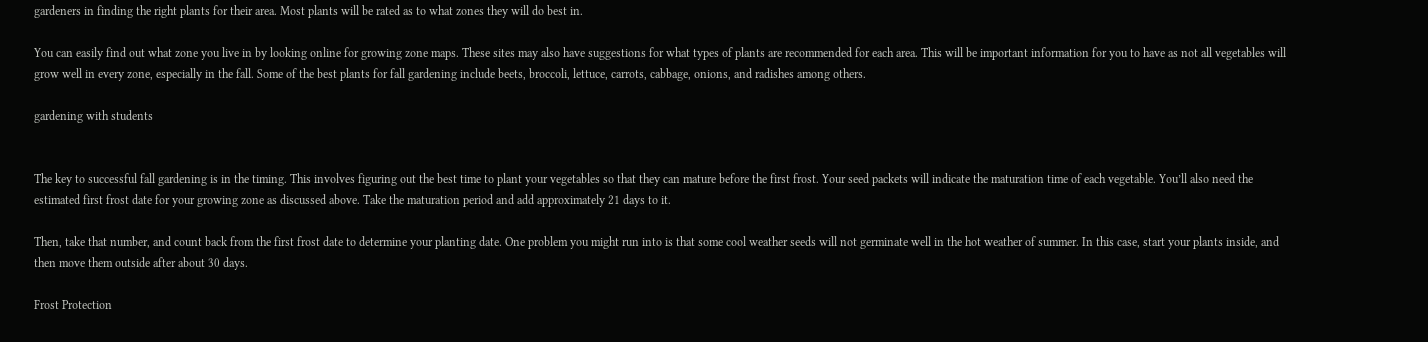gardeners in finding the right plants for their area. Most plants will be rated as to what zones they will do best in.

You can easily find out what zone you live in by looking online for growing zone maps. These sites may also have suggestions for what types of plants are recommended for each area. This will be important information for you to have as not all vegetables will grow well in every zone, especially in the fall. Some of the best plants for fall gardening include beets, broccoli, lettuce, carrots, cabbage, onions, and radishes among others.

gardening with students


The key to successful fall gardening is in the timing. This involves figuring out the best time to plant your vegetables so that they can mature before the first frost. Your seed packets will indicate the maturation time of each vegetable. You’ll also need the estimated first frost date for your growing zone as discussed above. Take the maturation period and add approximately 21 days to it.

Then, take that number, and count back from the first frost date to determine your planting date. One problem you might run into is that some cool weather seeds will not germinate well in the hot weather of summer. In this case, start your plants inside, and then move them outside after about 30 days.

Frost Protection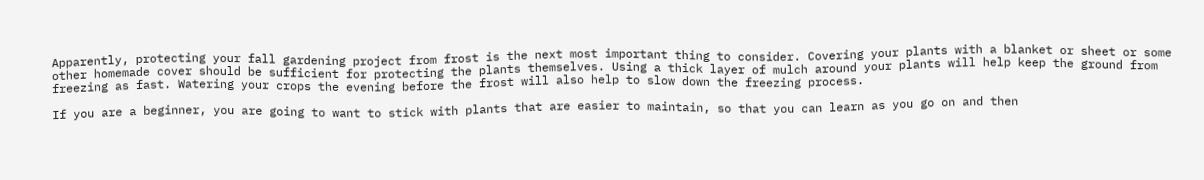Apparently, protecting your fall gardening project from frost is the next most important thing to consider. Covering your plants with a blanket or sheet or some other homemade cover should be sufficient for protecting the plants themselves. Using a thick layer of mulch around your plants will help keep the ground from freezing as fast. Watering your crops the evening before the frost will also help to slow down the freezing process.

If you are a beginner, you are going to want to stick with plants that are easier to maintain, so that you can learn as you go on and then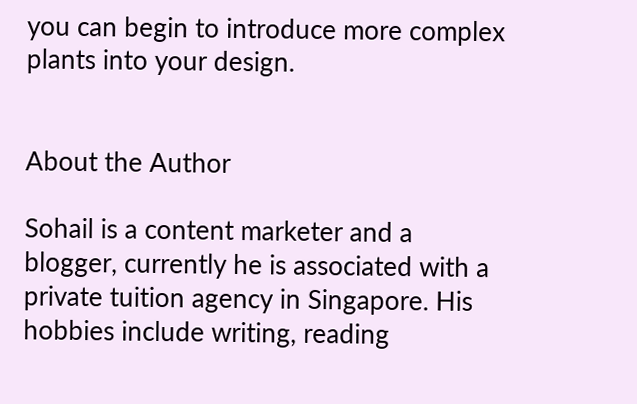you can begin to introduce more complex plants into your design.


About the Author

Sohail is a content marketer and a blogger, currently he is associated with a private tuition agency in Singapore. His hobbies include writing, reading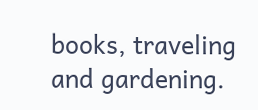books, traveling and gardening.